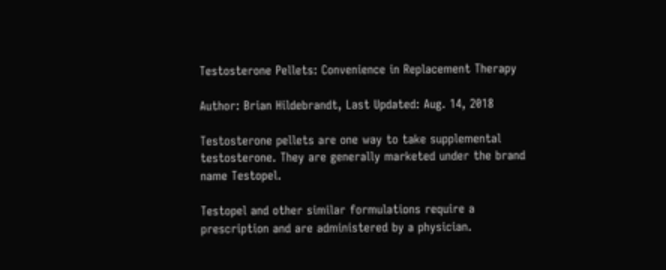Testosterone Pellets: Convenience in Replacement Therapy

Author: Brian Hildebrandt, Last Updated: Aug. 14, 2018

Testosterone pellets are one way to take supplemental testosterone. They are generally marketed under the brand name Testopel.

Testopel and other similar formulations require a prescription and are administered by a physician.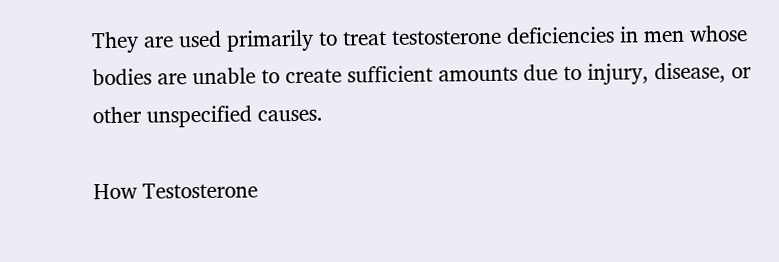They are used primarily to treat testosterone deficiencies in men whose bodies are unable to create sufficient amounts due to injury, disease, or other unspecified causes.

How Testosterone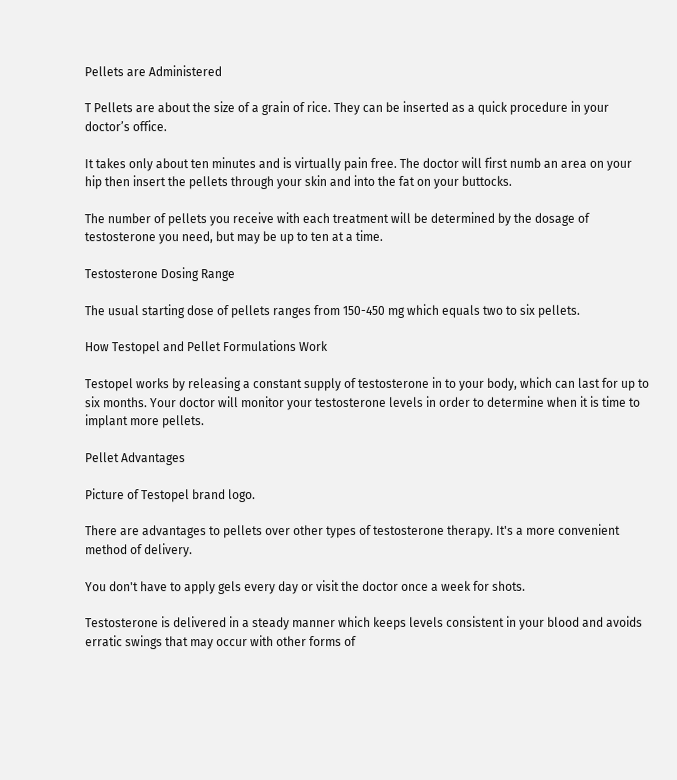Pellets are Administered

T Pellets are about the size of a grain of rice. They can be inserted as a quick procedure in your doctor’s office.

It takes only about ten minutes and is virtually pain free. The doctor will first numb an area on your hip then insert the pellets through your skin and into the fat on your buttocks.

The number of pellets you receive with each treatment will be determined by the dosage of testosterone you need, but may be up to ten at a time.

Testosterone Dosing Range

The usual starting dose of pellets ranges from 150-450 mg which equals two to six pellets.

How Testopel and Pellet Formulations Work

Testopel works by releasing a constant supply of testosterone in to your body, which can last for up to six months. Your doctor will monitor your testosterone levels in order to determine when it is time to implant more pellets.

Pellet Advantages

Picture of Testopel brand logo.

There are advantages to pellets over other types of testosterone therapy. It's a more convenient method of delivery.

You don't have to apply gels every day or visit the doctor once a week for shots.

Testosterone is delivered in a steady manner which keeps levels consistent in your blood and avoids erratic swings that may occur with other forms of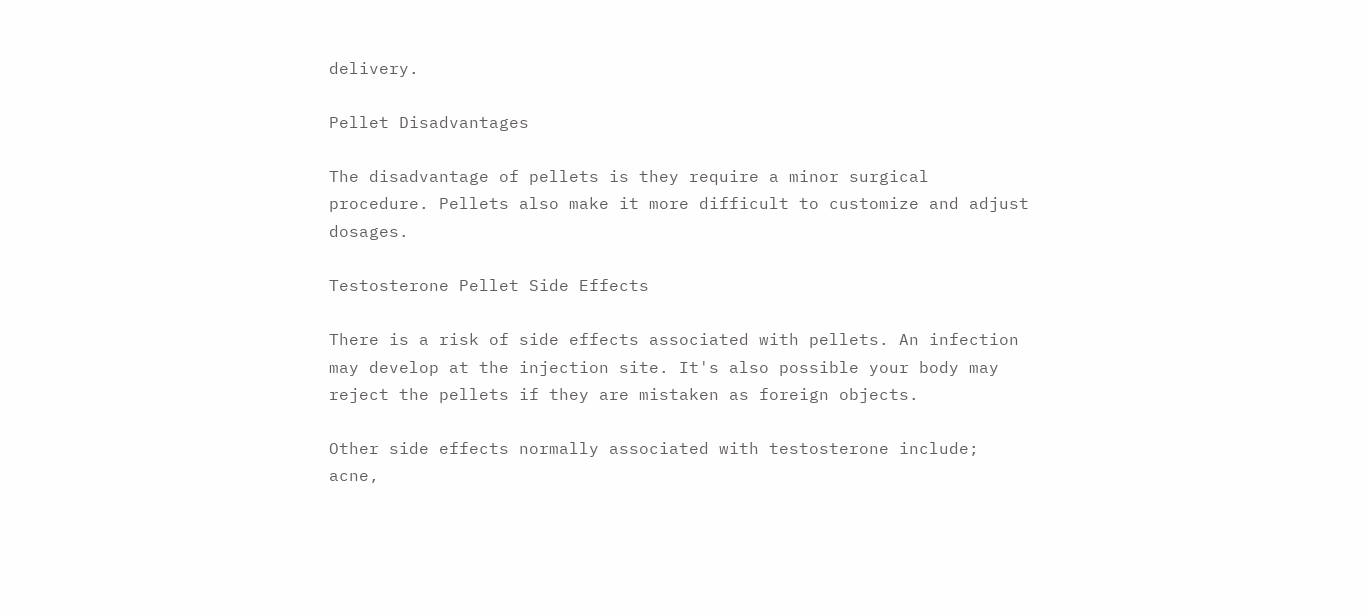delivery.

Pellet Disadvantages

The disadvantage of pellets is they require a minor surgical procedure. Pellets also make it more difficult to customize and adjust dosages.

Testosterone Pellet Side Effects

There is a risk of side effects associated with pellets. An infection may develop at the injection site. It's also possible your body may reject the pellets if they are mistaken as foreign objects.

Other side effects normally associated with testosterone include; acne,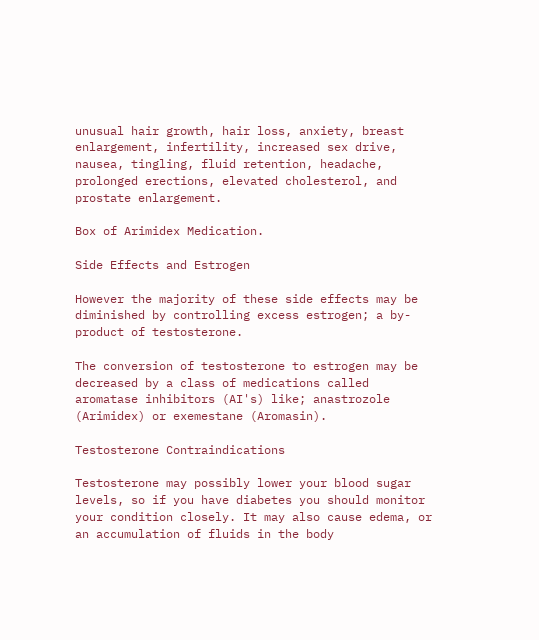unusual hair growth, hair loss, anxiety, breast enlargement, infertility, increased sex drive, nausea, tingling, fluid retention, headache, prolonged erections, elevated cholesterol, and prostate enlargement.

Box of Arimidex Medication.

Side Effects and Estrogen

However the majority of these side effects may be diminished by controlling excess estrogen; a by-product of testosterone.

The conversion of testosterone to estrogen may be decreased by a class of medications called aromatase inhibitors (AI's) like; anastrozole (Arimidex) or exemestane (Aromasin).

Testosterone Contraindications

Testosterone may possibly lower your blood sugar levels, so if you have diabetes you should monitor your condition closely. It may also cause edema, or an accumulation of fluids in the body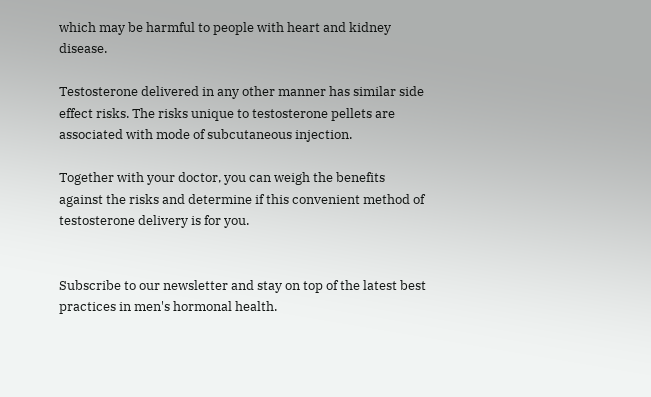which may be harmful to people with heart and kidney disease.

Testosterone delivered in any other manner has similar side effect risks. The risks unique to testosterone pellets are associated with mode of subcutaneous injection.

Together with your doctor, you can weigh the benefits against the risks and determine if this convenient method of testosterone delivery is for you.


Subscribe to our newsletter and stay on top of the latest best practices in men's hormonal health.